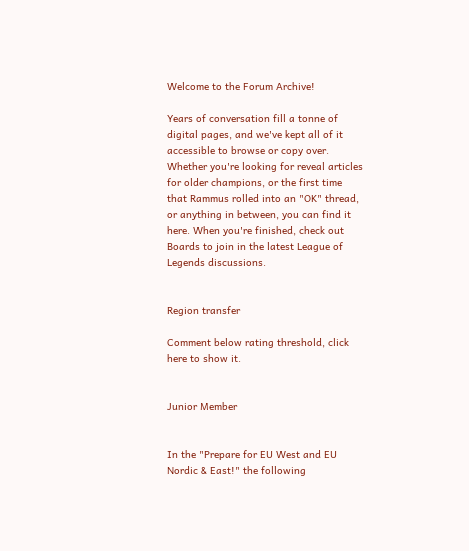Welcome to the Forum Archive!

Years of conversation fill a tonne of digital pages, and we've kept all of it accessible to browse or copy over. Whether you're looking for reveal articles for older champions, or the first time that Rammus rolled into an "OK" thread, or anything in between, you can find it here. When you're finished, check out Boards to join in the latest League of Legends discussions.


Region transfer

Comment below rating threshold, click here to show it.


Junior Member


In the "Prepare for EU West and EU Nordic & East!" the following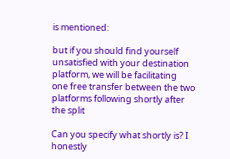is mentioned:

but if you should find yourself unsatisfied with your destination platform, we will be facilitating
one free transfer between the two platforms following shortly after the split

Can you specify what shortly is? I honestly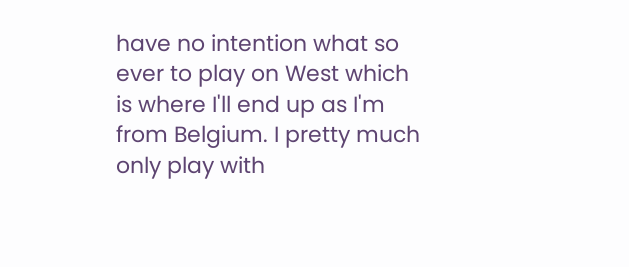have no intention what so ever to play on West which is where I'll end up as I'm from Belgium. I pretty much only play with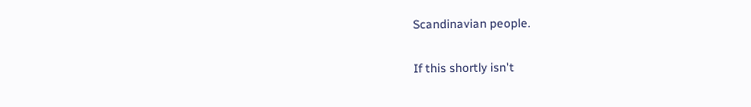Scandinavian people.

If this shortly isn't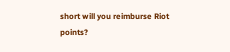short will you reimburse Riot points?